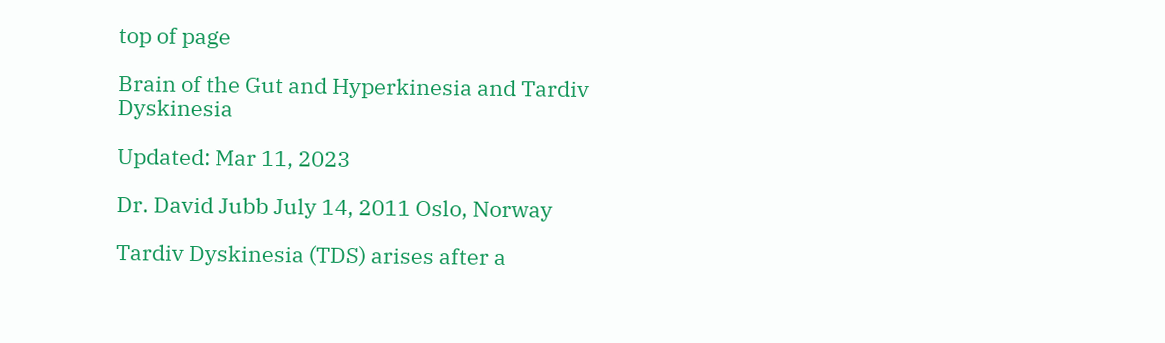top of page

Brain of the Gut and Hyperkinesia and Tardiv Dyskinesia

Updated: Mar 11, 2023

Dr. David Jubb July 14, 2011 Oslo, Norway

Tardiv Dyskinesia (TDS) arises after a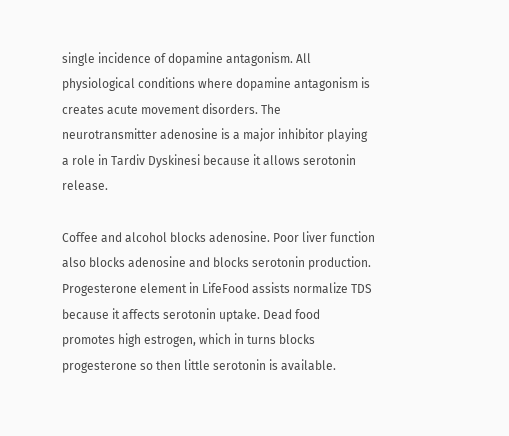single incidence of dopamine antagonism. All physiological conditions where dopamine antagonism is creates acute movement disorders. The neurotransmitter adenosine is a major inhibitor playing a role in Tardiv Dyskinesi because it allows serotonin release.

Coffee and alcohol blocks adenosine. Poor liver function also blocks adenosine and blocks serotonin production. Progesterone element in LifeFood assists normalize TDS because it affects serotonin uptake. Dead food promotes high estrogen, which in turns blocks progesterone so then little serotonin is available.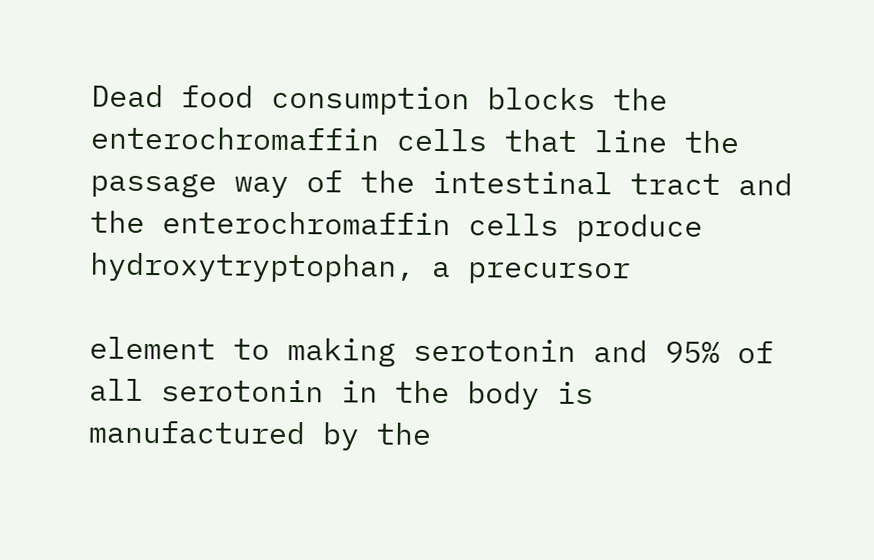Dead food consumption blocks the enterochromaffin cells that line the passage way of the intestinal tract and the enterochromaffin cells produce hydroxytryptophan, a precursor

element to making serotonin and 95% of all serotonin in the body is manufactured by the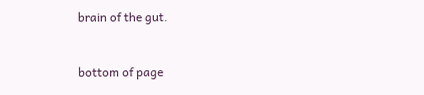brain of the gut.


bottom of page